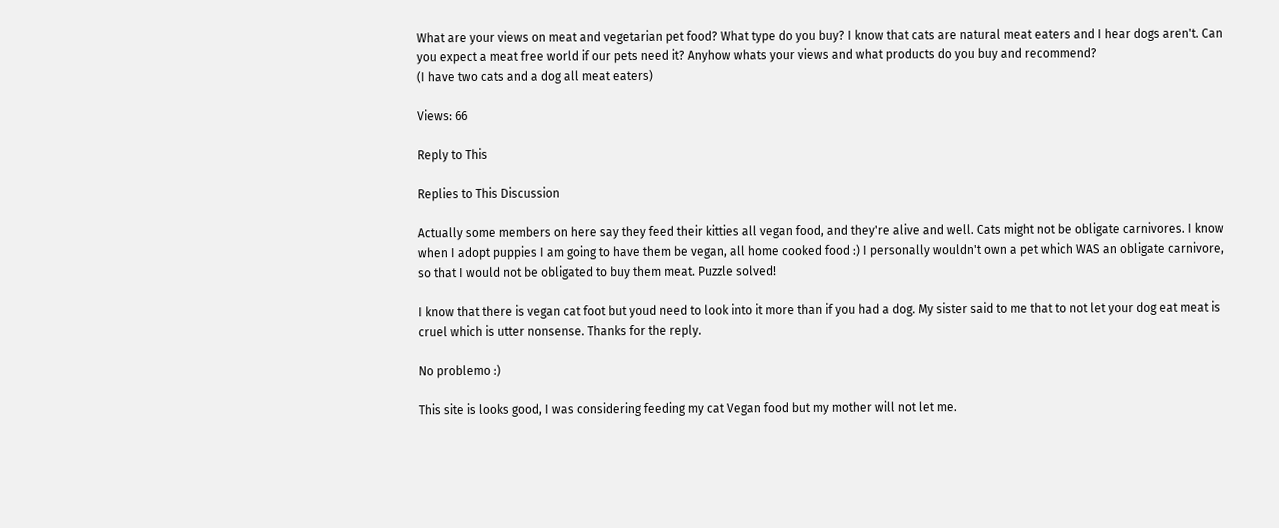What are your views on meat and vegetarian pet food? What type do you buy? I know that cats are natural meat eaters and I hear dogs aren't. Can you expect a meat free world if our pets need it? Anyhow whats your views and what products do you buy and recommend?
(I have two cats and a dog all meat eaters)

Views: 66

Reply to This

Replies to This Discussion

Actually some members on here say they feed their kitties all vegan food, and they're alive and well. Cats might not be obligate carnivores. I know when I adopt puppies I am going to have them be vegan, all home cooked food :) I personally wouldn't own a pet which WAS an obligate carnivore, so that I would not be obligated to buy them meat. Puzzle solved!

I know that there is vegan cat foot but youd need to look into it more than if you had a dog. My sister said to me that to not let your dog eat meat is cruel which is utter nonsense. Thanks for the reply.

No problemo :)

This site is looks good, I was considering feeding my cat Vegan food but my mother will not let me.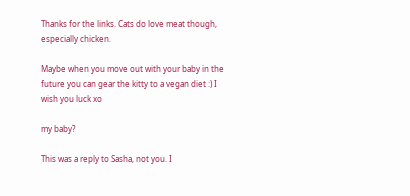Thanks for the links. Cats do love meat though, especially chicken.

Maybe when you move out with your baby in the future you can gear the kitty to a vegan diet :) I wish you luck xo

my baby?

This was a reply to Sasha, not you. I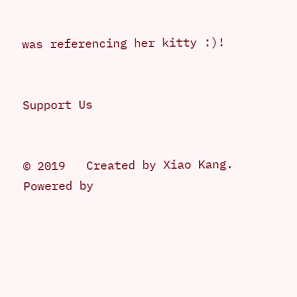was referencing her kitty :)!


Support Us


© 2019   Created by Xiao Kang.   Powered by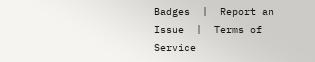Badges  |  Report an Issue  |  Terms of Service